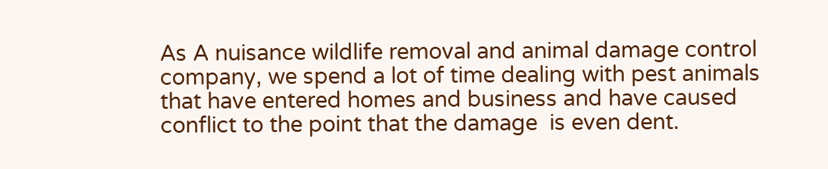As A nuisance wildlife removal and animal damage control company, we spend a lot of time dealing with pest animals that have entered homes and business and have caused conflict to the point that the damage  is even dent.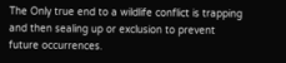The Only true end to a wildlife conflict is trapping and then sealing up or exclusion to prevent future occurrences.